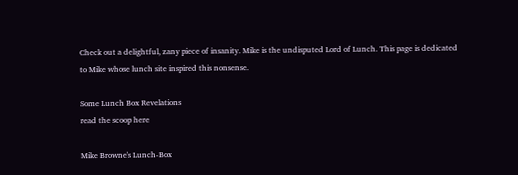Check out a delightful, zany piece of insanity. Mike is the undisputed Lord of Lunch. This page is dedicated to Mike whose lunch site inspired this nonsense.

Some Lunch Box Revelations
read the scoop here

Mike Browne's Lunch-Box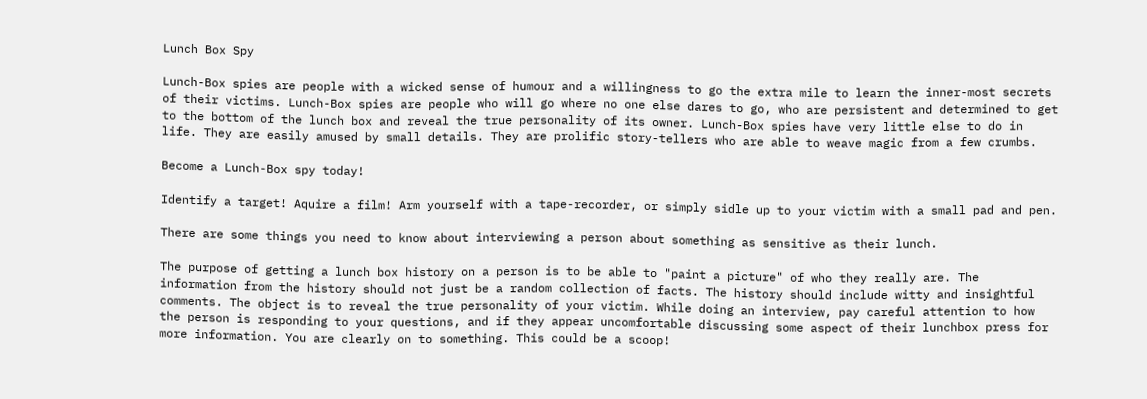Lunch Box Spy

Lunch-Box spies are people with a wicked sense of humour and a willingness to go the extra mile to learn the inner-most secrets of their victims. Lunch-Box spies are people who will go where no one else dares to go, who are persistent and determined to get to the bottom of the lunch box and reveal the true personality of its owner. Lunch-Box spies have very little else to do in life. They are easily amused by small details. They are prolific story-tellers who are able to weave magic from a few crumbs.

Become a Lunch-Box spy today!

Identify a target! Aquire a film! Arm yourself with a tape-recorder, or simply sidle up to your victim with a small pad and pen.

There are some things you need to know about interviewing a person about something as sensitive as their lunch.

The purpose of getting a lunch box history on a person is to be able to "paint a picture" of who they really are. The information from the history should not just be a random collection of facts. The history should include witty and insightful comments. The object is to reveal the true personality of your victim. While doing an interview, pay careful attention to how the person is responding to your questions, and if they appear uncomfortable discussing some aspect of their lunchbox press for more information. You are clearly on to something. This could be a scoop!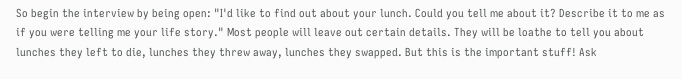So begin the interview by being open: "I'd like to find out about your lunch. Could you tell me about it? Describe it to me as if you were telling me your life story." Most people will leave out certain details. They will be loathe to tell you about lunches they left to die, lunches they threw away, lunches they swapped. But this is the important stuff! Ask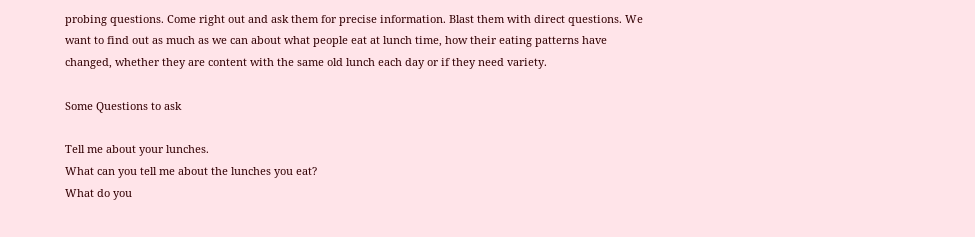probing questions. Come right out and ask them for precise information. Blast them with direct questions. We want to find out as much as we can about what people eat at lunch time, how their eating patterns have changed, whether they are content with the same old lunch each day or if they need variety.

Some Questions to ask

Tell me about your lunches.
What can you tell me about the lunches you eat?
What do you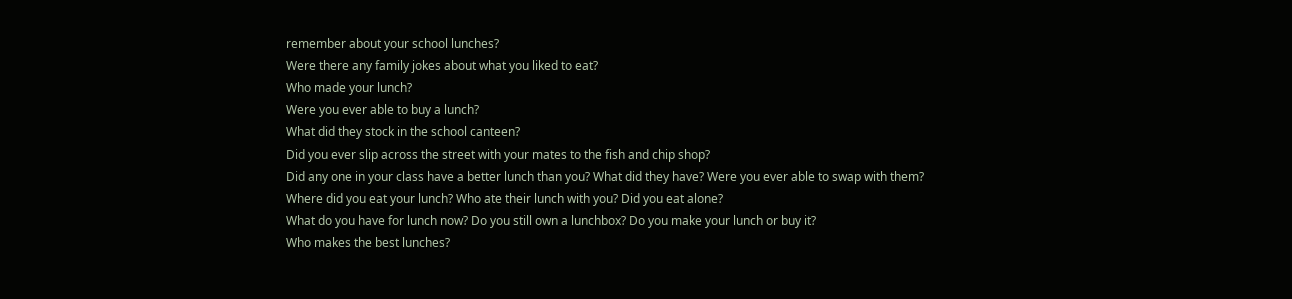remember about your school lunches?
Were there any family jokes about what you liked to eat?
Who made your lunch?
Were you ever able to buy a lunch?
What did they stock in the school canteen?
Did you ever slip across the street with your mates to the fish and chip shop?
Did any one in your class have a better lunch than you? What did they have? Were you ever able to swap with them?
Where did you eat your lunch? Who ate their lunch with you? Did you eat alone?
What do you have for lunch now? Do you still own a lunchbox? Do you make your lunch or buy it?
Who makes the best lunches?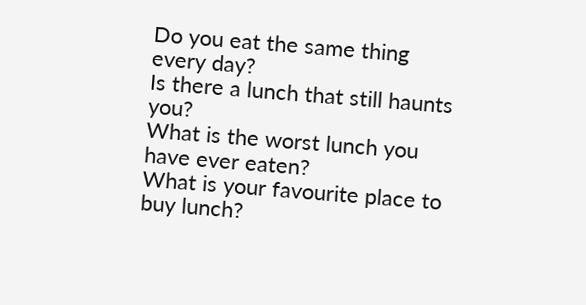Do you eat the same thing every day?
Is there a lunch that still haunts you?
What is the worst lunch you have ever eaten?
What is your favourite place to buy lunch?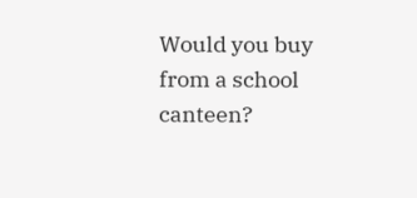Would you buy from a school canteen?